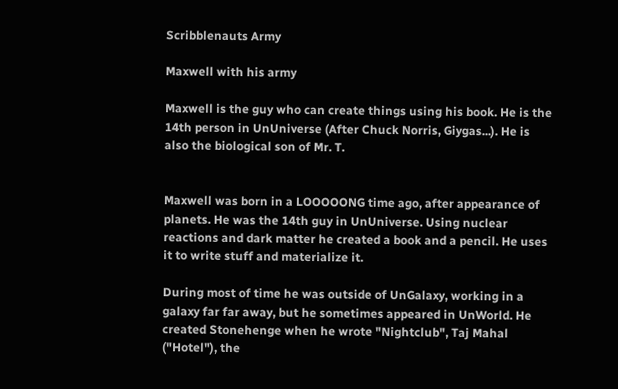Scribblenauts Army

Maxwell with his army

Maxwell is the guy who can create things using his book. He is the 14th person in UnUniverse (After Chuck Norris, Giygas...). He is also the biological son of Mr. T.


Maxwell was born in a LOOOOONG time ago, after appearance of planets. He was the 14th guy in UnUniverse. Using nuclear reactions and dark matter he created a book and a pencil. He uses it to write stuff and materialize it.

During most of time he was outside of UnGalaxy, working in a galaxy far far away, but he sometimes appeared in UnWorld. He created Stonehenge when he wrote "Nightclub", Taj Mahal ("Hotel"), the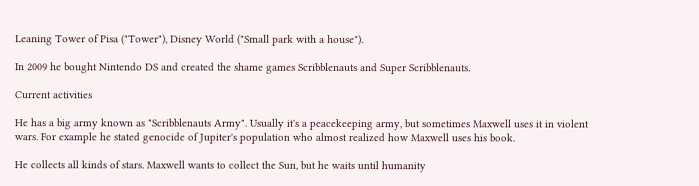Leaning Tower of Pisa ("Tower"), Disney World ("Small park with a house").

In 2009 he bought Nintendo DS and created the shame games Scribblenauts and Super Scribblenauts.

Current activities

He has a big army known as "Scribblenauts Army". Usually it's a peacekeeping army, but sometimes Maxwell uses it in violent wars. For example he stated genocide of Jupiter's population who almost realized how Maxwell uses his book.

He collects all kinds of stars. Maxwell wants to collect the Sun, but he waits until humanity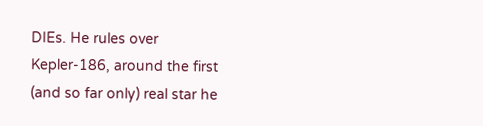DIEs. He rules over Kepler-186, around the first (and so far only) real star he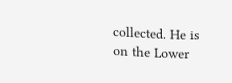collected. He is on the Lower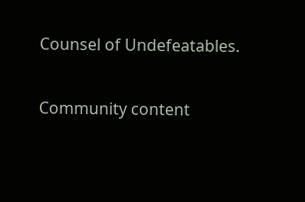Counsel of Undefeatables.

Community content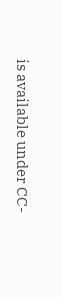is available under CC-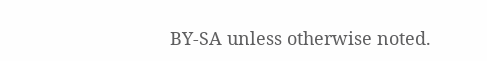BY-SA unless otherwise noted.